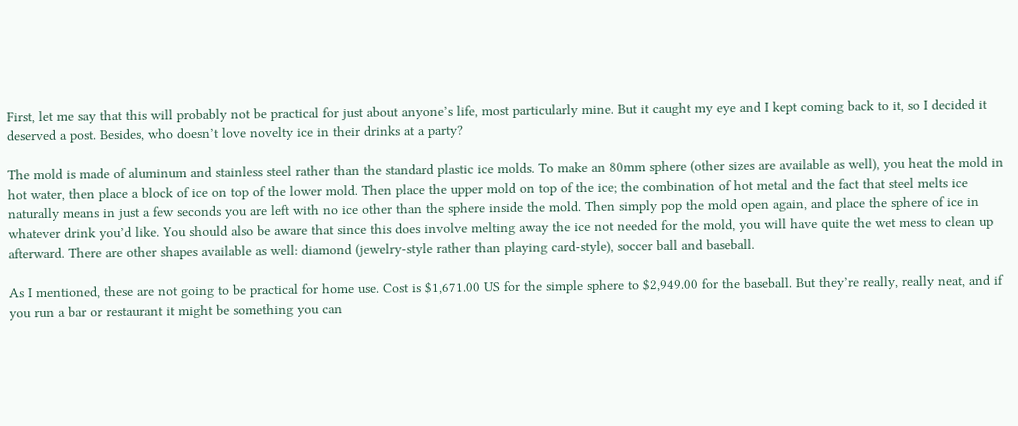First, let me say that this will probably not be practical for just about anyone’s life, most particularly mine. But it caught my eye and I kept coming back to it, so I decided it deserved a post. Besides, who doesn’t love novelty ice in their drinks at a party?

The mold is made of aluminum and stainless steel rather than the standard plastic ice molds. To make an 80mm sphere (other sizes are available as well), you heat the mold in hot water, then place a block of ice on top of the lower mold. Then place the upper mold on top of the ice; the combination of hot metal and the fact that steel melts ice naturally means in just a few seconds you are left with no ice other than the sphere inside the mold. Then simply pop the mold open again, and place the sphere of ice in whatever drink you’d like. You should also be aware that since this does involve melting away the ice not needed for the mold, you will have quite the wet mess to clean up afterward. There are other shapes available as well: diamond (jewelry-style rather than playing card-style), soccer ball and baseball.

As I mentioned, these are not going to be practical for home use. Cost is $1,671.00 US for the simple sphere to $2,949.00 for the baseball. But they’re really, really neat, and if you run a bar or restaurant it might be something you can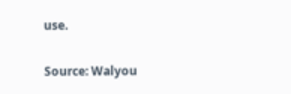use.

Source: Walyou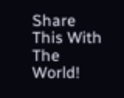Share This With The World!